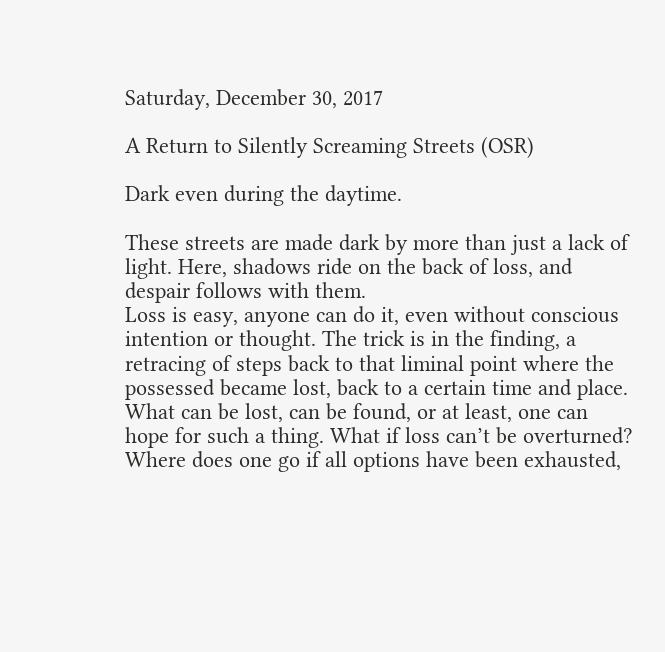Saturday, December 30, 2017

A Return to Silently Screaming Streets (OSR)

Dark even during the daytime.

These streets are made dark by more than just a lack of light. Here, shadows ride on the back of loss, and despair follows with them.
Loss is easy, anyone can do it, even without conscious intention or thought. The trick is in the finding, a retracing of steps back to that liminal point where the possessed became lost, back to a certain time and place. What can be lost, can be found, or at least, one can hope for such a thing. What if loss can’t be overturned? Where does one go if all options have been exhausted,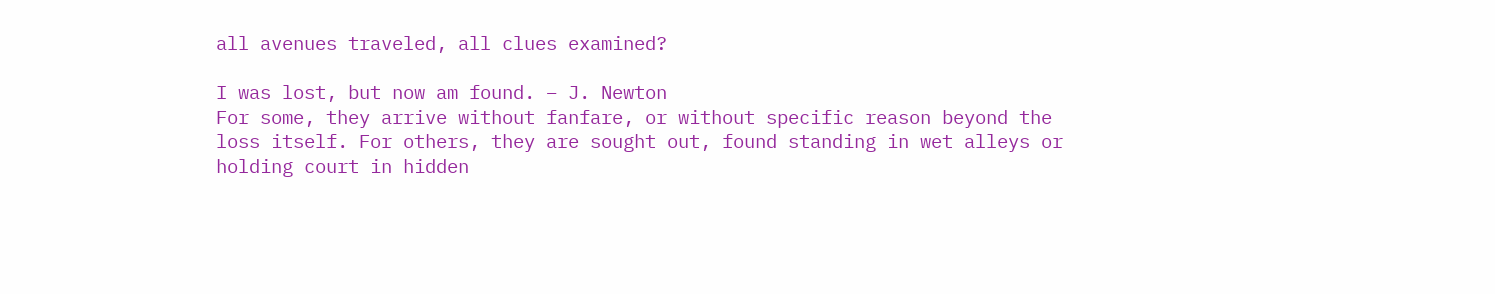all avenues traveled, all clues examined?

I was lost, but now am found. – J. Newton
For some, they arrive without fanfare, or without specific reason beyond the loss itself. For others, they are sought out, found standing in wet alleys or holding court in hidden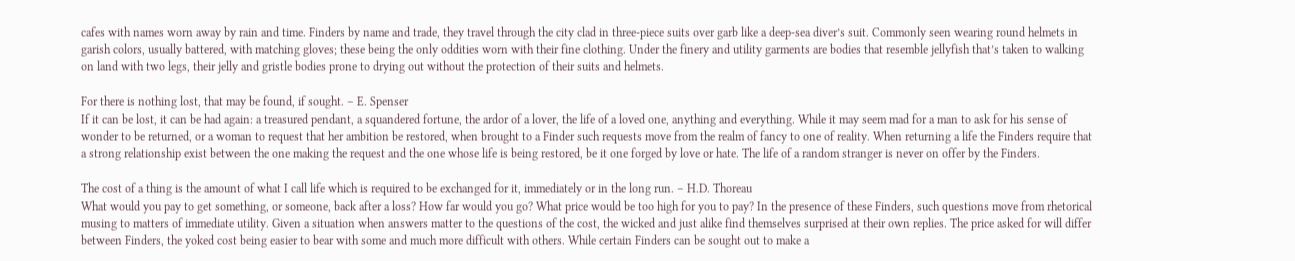cafes with names worn away by rain and time. Finders by name and trade, they travel through the city clad in three-piece suits over garb like a deep-sea diver’s suit. Commonly seen wearing round helmets in garish colors, usually battered, with matching gloves; these being the only oddities worn with their fine clothing. Under the finery and utility garments are bodies that resemble jellyfish that’s taken to walking on land with two legs, their jelly and gristle bodies prone to drying out without the protection of their suits and helmets.

For there is nothing lost, that may be found, if sought. – E. Spenser
If it can be lost, it can be had again: a treasured pendant, a squandered fortune, the ardor of a lover, the life of a loved one, anything and everything. While it may seem mad for a man to ask for his sense of wonder to be returned, or a woman to request that her ambition be restored, when brought to a Finder such requests move from the realm of fancy to one of reality. When returning a life the Finders require that a strong relationship exist between the one making the request and the one whose life is being restored, be it one forged by love or hate. The life of a random stranger is never on offer by the Finders.

The cost of a thing is the amount of what I call life which is required to be exchanged for it, immediately or in the long run. – H.D. Thoreau
What would you pay to get something, or someone, back after a loss? How far would you go? What price would be too high for you to pay? In the presence of these Finders, such questions move from rhetorical musing to matters of immediate utility. Given a situation when answers matter to the questions of the cost, the wicked and just alike find themselves surprised at their own replies. The price asked for will differ between Finders, the yoked cost being easier to bear with some and much more difficult with others. While certain Finders can be sought out to make a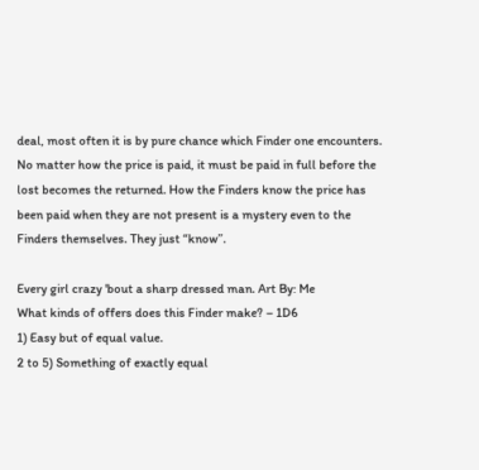deal, most often it is by pure chance which Finder one encounters. No matter how the price is paid, it must be paid in full before the lost becomes the returned. How the Finders know the price has been paid when they are not present is a mystery even to the Finders themselves. They just “know”.

Every girl crazy 'bout a sharp dressed man. Art By: Me
What kinds of offers does this Finder make? – 1D6
1) Easy but of equal value.
2 to 5) Something of exactly equal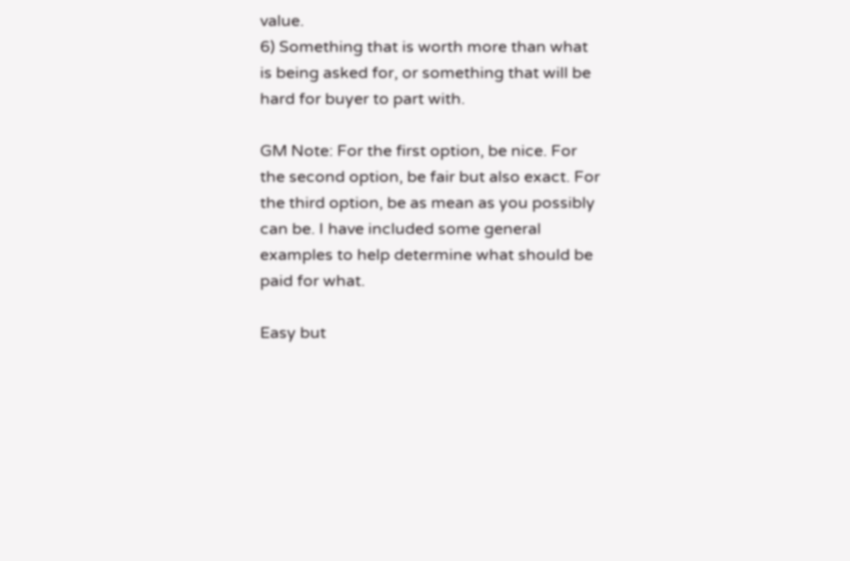value.
6) Something that is worth more than what is being asked for, or something that will be hard for buyer to part with.

GM Note: For the first option, be nice. For the second option, be fair but also exact. For the third option, be as mean as you possibly can be. I have included some general examples to help determine what should be paid for what.

Easy but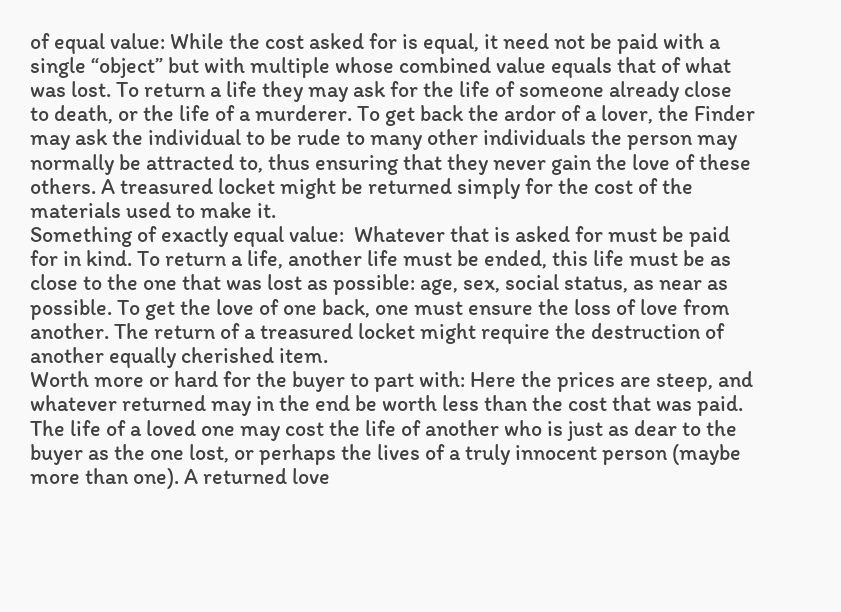of equal value: While the cost asked for is equal, it need not be paid with a single “object” but with multiple whose combined value equals that of what was lost. To return a life they may ask for the life of someone already close to death, or the life of a murderer. To get back the ardor of a lover, the Finder may ask the individual to be rude to many other individuals the person may normally be attracted to, thus ensuring that they never gain the love of these others. A treasured locket might be returned simply for the cost of the materials used to make it.
Something of exactly equal value:  Whatever that is asked for must be paid for in kind. To return a life, another life must be ended, this life must be as close to the one that was lost as possible: age, sex, social status, as near as possible. To get the love of one back, one must ensure the loss of love from another. The return of a treasured locket might require the destruction of another equally cherished item.
Worth more or hard for the buyer to part with: Here the prices are steep, and whatever returned may in the end be worth less than the cost that was paid. The life of a loved one may cost the life of another who is just as dear to the buyer as the one lost, or perhaps the lives of a truly innocent person (maybe more than one). A returned love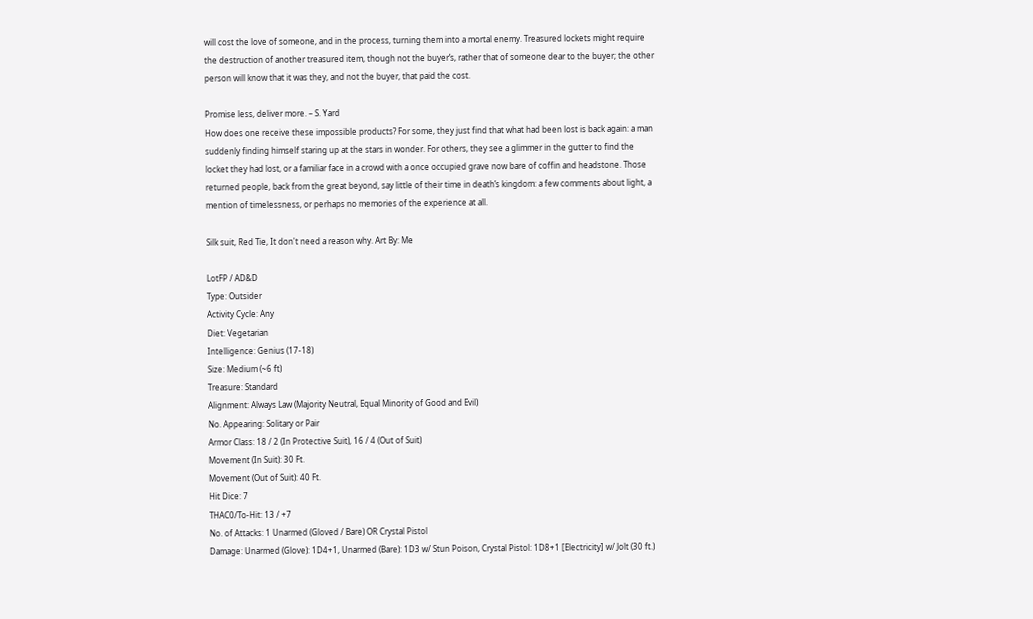will cost the love of someone, and in the process, turning them into a mortal enemy. Treasured lockets might require the destruction of another treasured item, though not the buyer’s, rather that of someone dear to the buyer; the other person will know that it was they, and not the buyer, that paid the cost.

Promise less, deliver more. – S. Yard
How does one receive these impossible products? For some, they just find that what had been lost is back again: a man suddenly finding himself staring up at the stars in wonder. For others, they see a glimmer in the gutter to find the locket they had lost, or a familiar face in a crowd with a once occupied grave now bare of coffin and headstone. Those returned people, back from the great beyond, say little of their time in death’s kingdom: a few comments about light, a mention of timelessness, or perhaps no memories of the experience at all.

Silk suit, Red Tie, It don't need a reason why. Art By: Me

LotFP / AD&D
Type: Outsider
Activity Cycle: Any
Diet: Vegetarian
Intelligence: Genius (17-18)
Size: Medium (~6 ft)
Treasure: Standard
Alignment: Always Law (Majority Neutral, Equal Minority of Good and Evil)
No. Appearing: Solitary or Pair
Armor Class: 18 / 2 (In Protective Suit), 16 / 4 (Out of Suit)
Movement (In Suit): 30 Ft.
Movement (Out of Suit): 40 Ft.
Hit Dice: 7
THAC0/To-Hit: 13 / +7
No. of Attacks: 1 Unarmed (Gloved / Bare) OR Crystal Pistol
Damage: Unarmed (Glove): 1D4+1, Unarmed (Bare): 1D3 w/ Stun Poison, Crystal Pistol: 1D8+1 [Electricity] w/ Jolt (30 ft.)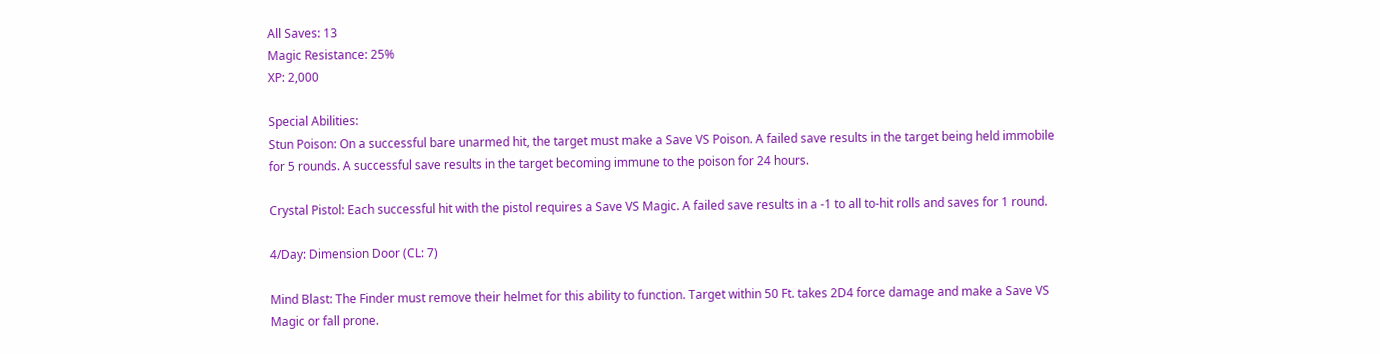All Saves: 13
Magic Resistance: 25%
XP: 2,000

Special Abilities:
Stun Poison: On a successful bare unarmed hit, the target must make a Save VS Poison. A failed save results in the target being held immobile for 5 rounds. A successful save results in the target becoming immune to the poison for 24 hours.

Crystal Pistol: Each successful hit with the pistol requires a Save VS Magic. A failed save results in a -1 to all to-hit rolls and saves for 1 round.

4/Day: Dimension Door (CL: 7)

Mind Blast: The Finder must remove their helmet for this ability to function. Target within 50 Ft. takes 2D4 force damage and make a Save VS Magic or fall prone.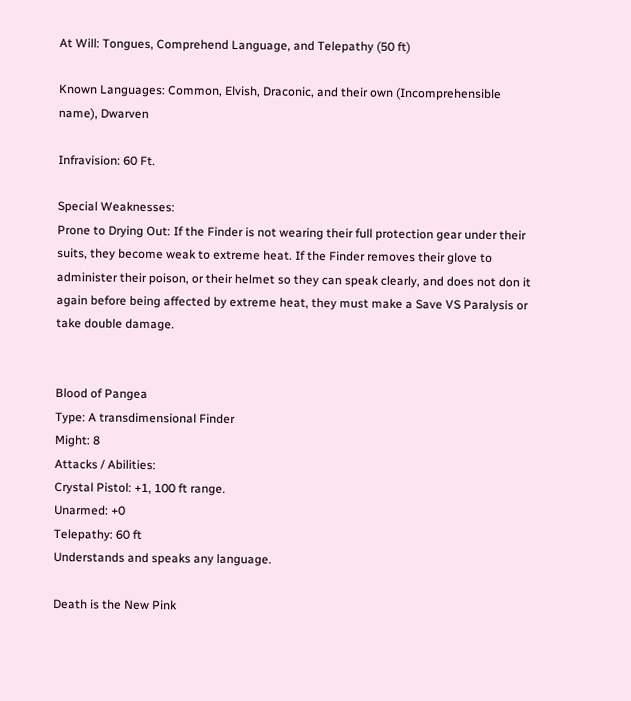At Will: Tongues, Comprehend Language, and Telepathy (50 ft)

Known Languages: Common, Elvish, Draconic, and their own (Incomprehensible name), Dwarven

Infravision: 60 Ft.

Special Weaknesses:
Prone to Drying Out: If the Finder is not wearing their full protection gear under their suits, they become weak to extreme heat. If the Finder removes their glove to administer their poison, or their helmet so they can speak clearly, and does not don it again before being affected by extreme heat, they must make a Save VS Paralysis or take double damage.


Blood of Pangea
Type: A transdimensional Finder
Might: 8
Attacks / Abilities:
Crystal Pistol: +1, 100 ft range.
Unarmed: +0
Telepathy: 60 ft
Understands and speaks any language.

Death is the New Pink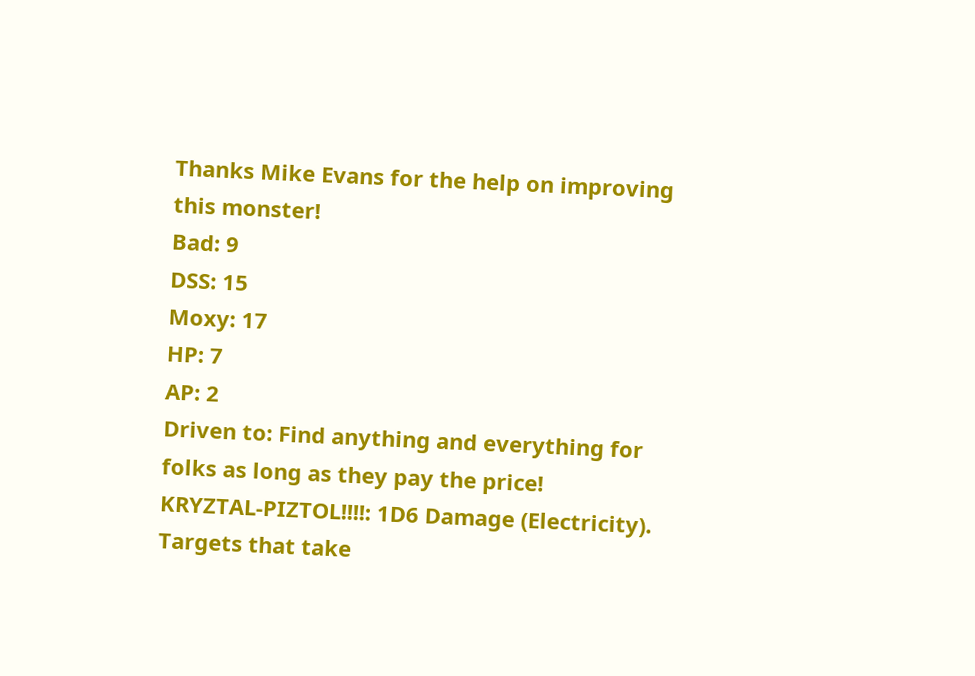Thanks Mike Evans for the help on improving this monster!
Bad: 9
DSS: 15
Moxy: 17
HP: 7
AP: 2
Driven to: Find anything and everything for folks as long as they pay the price!
KRYZTAL-PIZTOL!!!!: 1D6 Damage (Electricity). Targets that take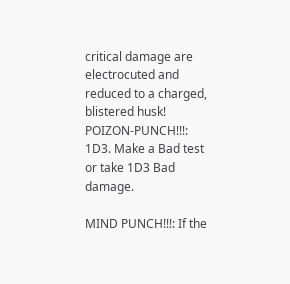critical damage are electrocuted and reduced to a charged, blistered husk!
POIZON-PUNCH!!!: 1D3. Make a Bad test or take 1D3 Bad damage.

MIND PUNCH!!!: If the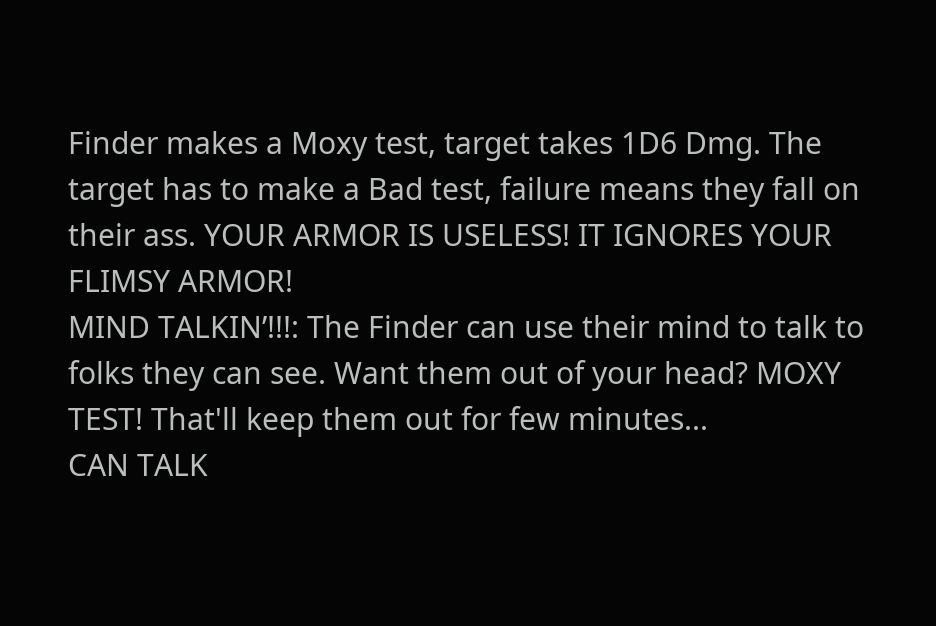Finder makes a Moxy test, target takes 1D6 Dmg. The target has to make a Bad test, failure means they fall on their ass. YOUR ARMOR IS USELESS! IT IGNORES YOUR FLIMSY ARMOR!
MIND TALKIN’!!!: The Finder can use their mind to talk to folks they can see. Want them out of your head? MOXY TEST! That'll keep them out for few minutes...
CAN TALK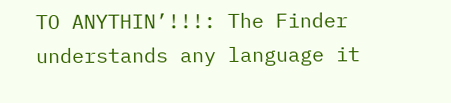TO ANYTHIN’!!!: The Finder understands any language it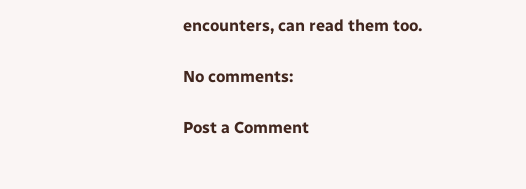encounters, can read them too.

No comments:

Post a Comment